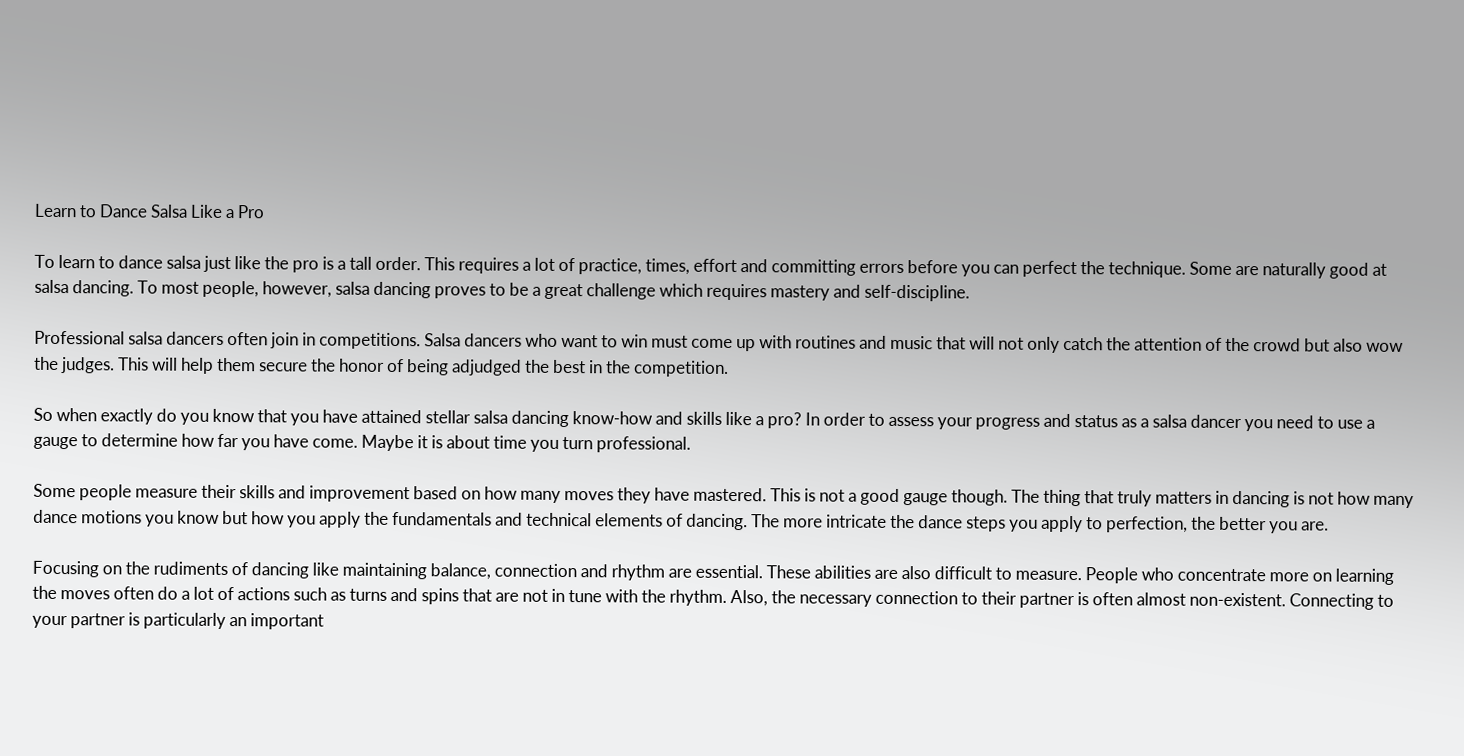Learn to Dance Salsa Like a Pro

To learn to dance salsa just like the pro is a tall order. This requires a lot of practice, times, effort and committing errors before you can perfect the technique. Some are naturally good at salsa dancing. To most people, however, salsa dancing proves to be a great challenge which requires mastery and self-discipline.

Professional salsa dancers often join in competitions. Salsa dancers who want to win must come up with routines and music that will not only catch the attention of the crowd but also wow the judges. This will help them secure the honor of being adjudged the best in the competition.

So when exactly do you know that you have attained stellar salsa dancing know-how and skills like a pro? In order to assess your progress and status as a salsa dancer you need to use a gauge to determine how far you have come. Maybe it is about time you turn professional.

Some people measure their skills and improvement based on how many moves they have mastered. This is not a good gauge though. The thing that truly matters in dancing is not how many dance motions you know but how you apply the fundamentals and technical elements of dancing. The more intricate the dance steps you apply to perfection, the better you are.

Focusing on the rudiments of dancing like maintaining balance, connection and rhythm are essential. These abilities are also difficult to measure. People who concentrate more on learning the moves often do a lot of actions such as turns and spins that are not in tune with the rhythm. Also, the necessary connection to their partner is often almost non-existent. Connecting to your partner is particularly an important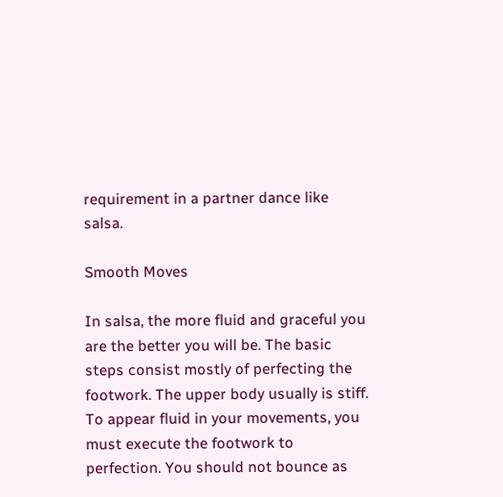requirement in a partner dance like salsa.

Smooth Moves

In salsa, the more fluid and graceful you are the better you will be. The basic steps consist mostly of perfecting the footwork. The upper body usually is stiff. To appear fluid in your movements, you must execute the footwork to perfection. You should not bounce as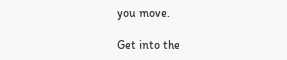you move.

Get into the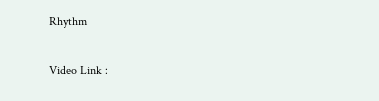Rhythm

Video Link :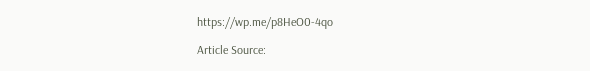https://wp.me/p8HeO0-4qo

Article Source: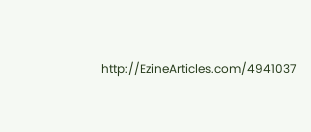http://EzineArticles.com/4941037